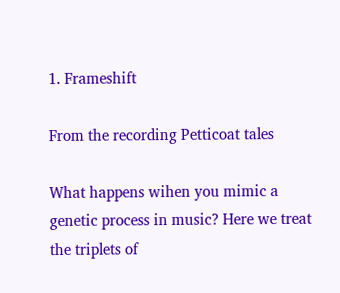1. Frameshift

From the recording Petticoat tales

What happens wihen you mimic a genetic process in music? Here we treat the triplets of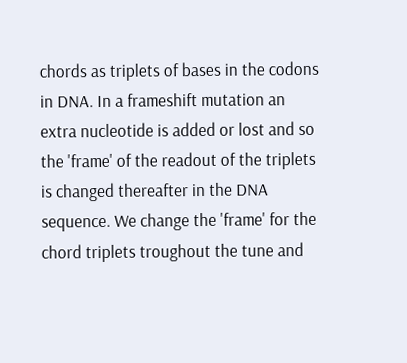chords as triplets of bases in the codons in DNA. In a frameshift mutation an extra nucleotide is added or lost and so the 'frame' of the readout of the triplets is changed thereafter in the DNA sequence. We change the 'frame' for the chord triplets troughout the tune and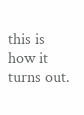this is how it turns out.